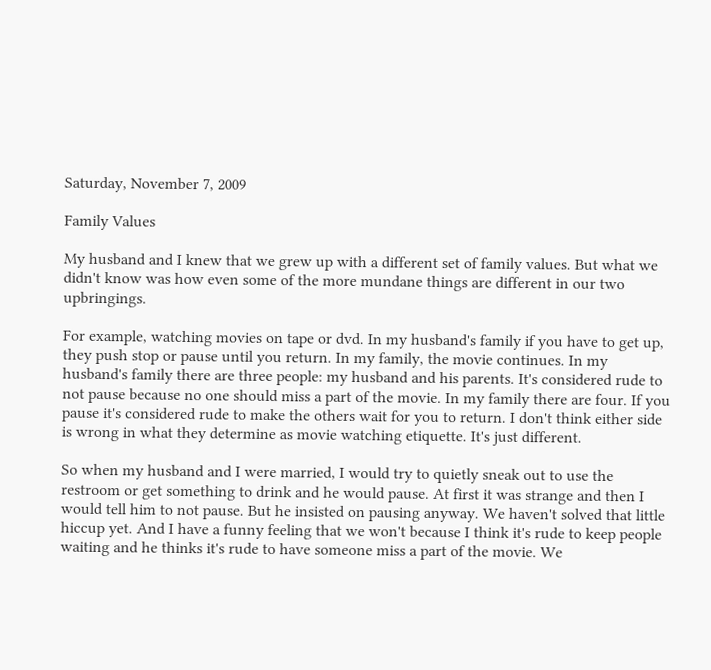Saturday, November 7, 2009

Family Values

My husband and I knew that we grew up with a different set of family values. But what we didn't know was how even some of the more mundane things are different in our two upbringings.

For example, watching movies on tape or dvd. In my husband's family if you have to get up, they push stop or pause until you return. In my family, the movie continues. In my husband's family there are three people: my husband and his parents. It's considered rude to not pause because no one should miss a part of the movie. In my family there are four. If you pause it's considered rude to make the others wait for you to return. I don't think either side is wrong in what they determine as movie watching etiquette. It's just different.

So when my husband and I were married, I would try to quietly sneak out to use the restroom or get something to drink and he would pause. At first it was strange and then I would tell him to not pause. But he insisted on pausing anyway. We haven't solved that little hiccup yet. And I have a funny feeling that we won't because I think it's rude to keep people waiting and he thinks it's rude to have someone miss a part of the movie. We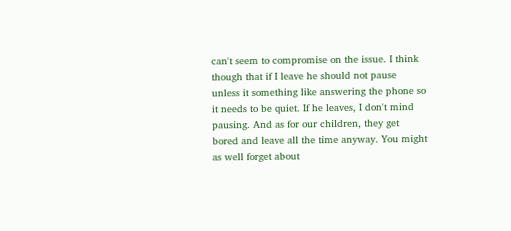can't seem to compromise on the issue. I think though that if I leave he should not pause unless it something like answering the phone so it needs to be quiet. If he leaves, I don't mind pausing. And as for our children, they get bored and leave all the time anyway. You might as well forget about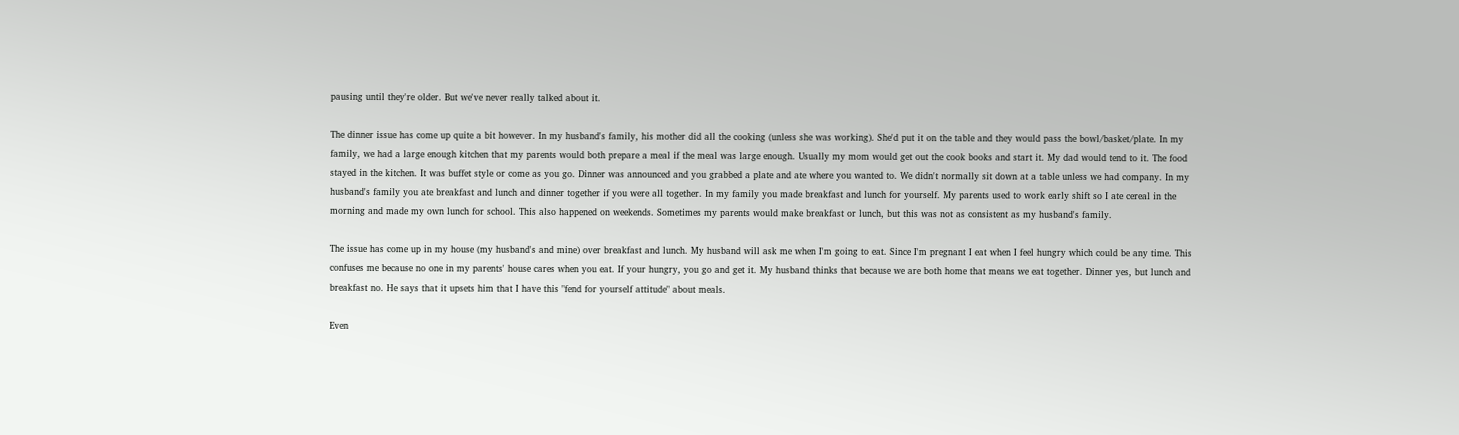pausing until they're older. But we've never really talked about it.

The dinner issue has come up quite a bit however. In my husband's family, his mother did all the cooking (unless she was working). She'd put it on the table and they would pass the bowl/basket/plate. In my family, we had a large enough kitchen that my parents would both prepare a meal if the meal was large enough. Usually my mom would get out the cook books and start it. My dad would tend to it. The food stayed in the kitchen. It was buffet style or come as you go. Dinner was announced and you grabbed a plate and ate where you wanted to. We didn't normally sit down at a table unless we had company. In my husband's family you ate breakfast and lunch and dinner together if you were all together. In my family you made breakfast and lunch for yourself. My parents used to work early shift so I ate cereal in the morning and made my own lunch for school. This also happened on weekends. Sometimes my parents would make breakfast or lunch, but this was not as consistent as my husband's family.

The issue has come up in my house (my husband's and mine) over breakfast and lunch. My husband will ask me when I'm going to eat. Since I'm pregnant I eat when I feel hungry which could be any time. This confuses me because no one in my parents' house cares when you eat. If your hungry, you go and get it. My husband thinks that because we are both home that means we eat together. Dinner yes, but lunch and breakfast no. He says that it upsets him that I have this "fend for yourself attitude" about meals.

Even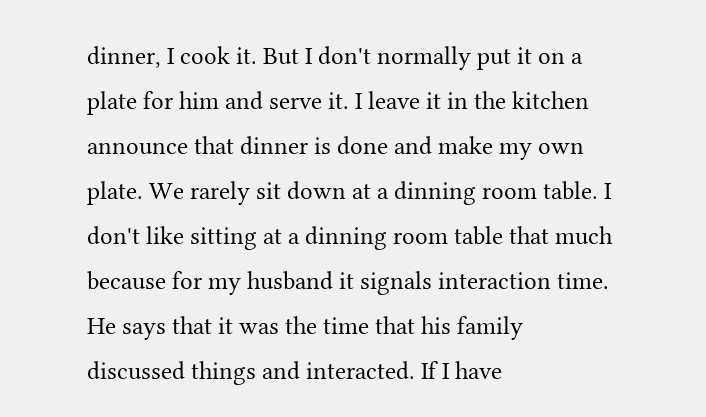dinner, I cook it. But I don't normally put it on a plate for him and serve it. I leave it in the kitchen announce that dinner is done and make my own plate. We rarely sit down at a dinning room table. I don't like sitting at a dinning room table that much because for my husband it signals interaction time. He says that it was the time that his family discussed things and interacted. If I have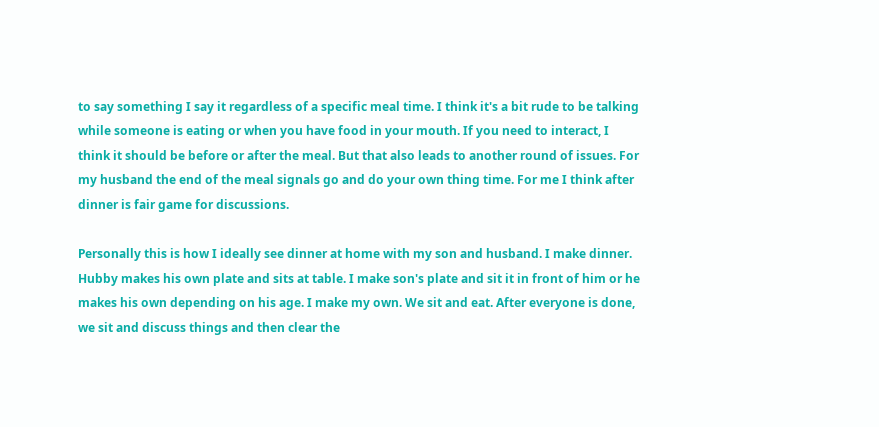to say something I say it regardless of a specific meal time. I think it's a bit rude to be talking while someone is eating or when you have food in your mouth. If you need to interact, I think it should be before or after the meal. But that also leads to another round of issues. For my husband the end of the meal signals go and do your own thing time. For me I think after dinner is fair game for discussions.

Personally this is how I ideally see dinner at home with my son and husband. I make dinner. Hubby makes his own plate and sits at table. I make son's plate and sit it in front of him or he makes his own depending on his age. I make my own. We sit and eat. After everyone is done, we sit and discuss things and then clear the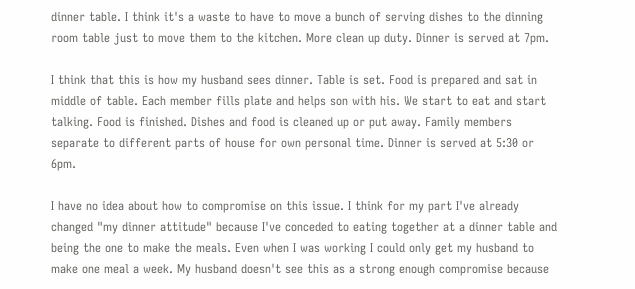dinner table. I think it's a waste to have to move a bunch of serving dishes to the dinning room table just to move them to the kitchen. More clean up duty. Dinner is served at 7pm.

I think that this is how my husband sees dinner. Table is set. Food is prepared and sat in middle of table. Each member fills plate and helps son with his. We start to eat and start talking. Food is finished. Dishes and food is cleaned up or put away. Family members separate to different parts of house for own personal time. Dinner is served at 5:30 or 6pm.

I have no idea about how to compromise on this issue. I think for my part I've already changed "my dinner attitude" because I've conceded to eating together at a dinner table and being the one to make the meals. Even when I was working I could only get my husband to make one meal a week. My husband doesn't see this as a strong enough compromise because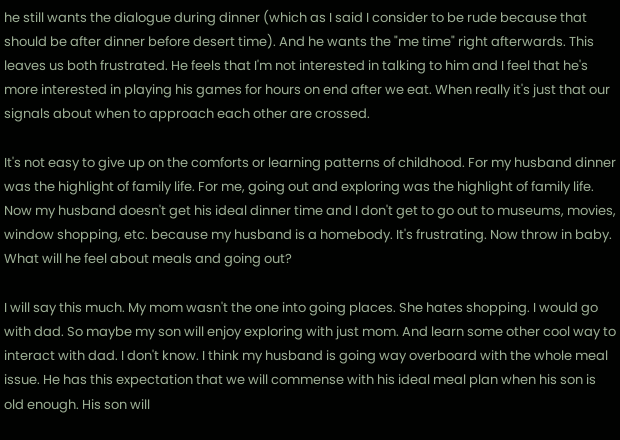he still wants the dialogue during dinner (which as I said I consider to be rude because that should be after dinner before desert time). And he wants the "me time" right afterwards. This leaves us both frustrated. He feels that I'm not interested in talking to him and I feel that he's more interested in playing his games for hours on end after we eat. When really it's just that our signals about when to approach each other are crossed.

It's not easy to give up on the comforts or learning patterns of childhood. For my husband dinner was the highlight of family life. For me, going out and exploring was the highlight of family life. Now my husband doesn't get his ideal dinner time and I don't get to go out to museums, movies, window shopping, etc. because my husband is a homebody. It's frustrating. Now throw in baby. What will he feel about meals and going out?

I will say this much. My mom wasn't the one into going places. She hates shopping. I would go with dad. So maybe my son will enjoy exploring with just mom. And learn some other cool way to interact with dad. I don't know. I think my husband is going way overboard with the whole meal issue. He has this expectation that we will commense with his ideal meal plan when his son is old enough. His son will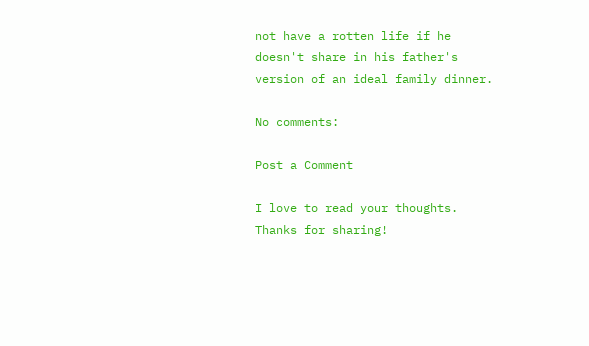not have a rotten life if he doesn't share in his father's version of an ideal family dinner.

No comments:

Post a Comment

I love to read your thoughts. Thanks for sharing!